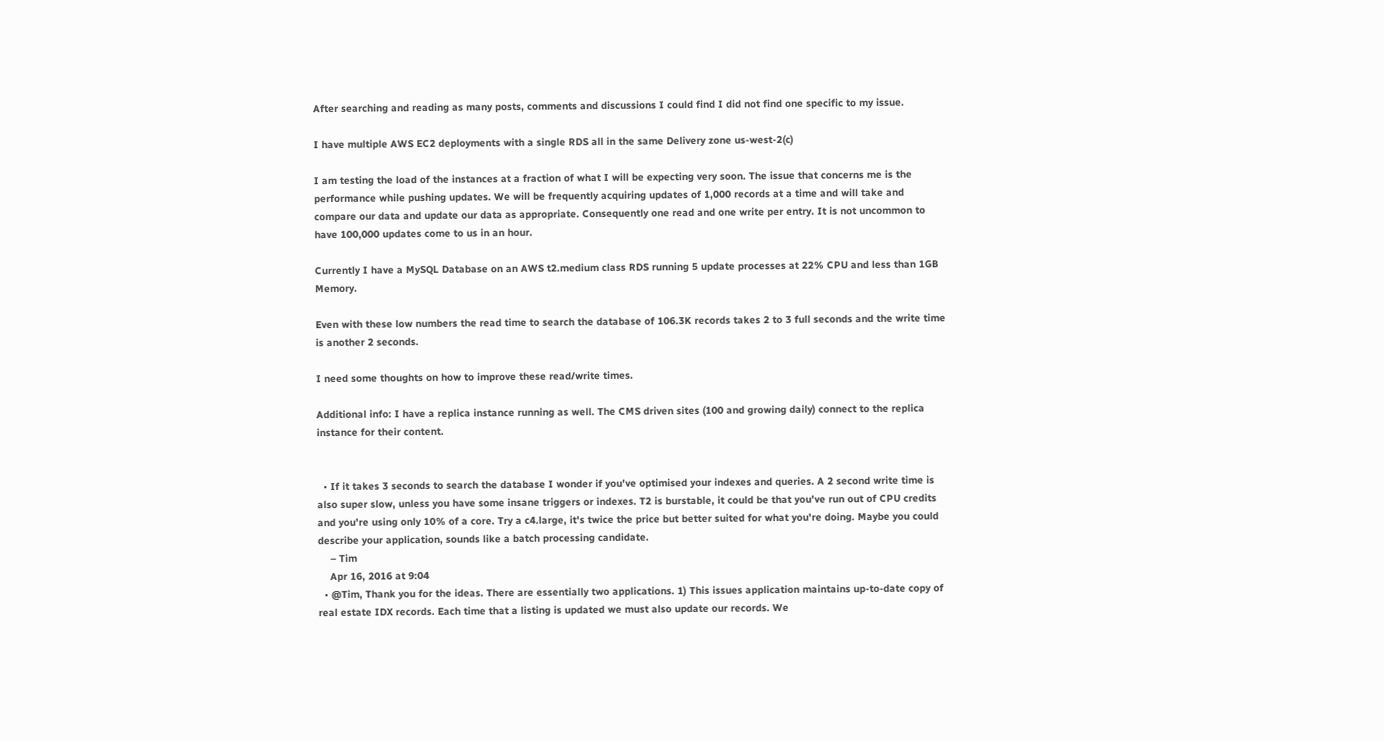After searching and reading as many posts, comments and discussions I could find I did not find one specific to my issue.

I have multiple AWS EC2 deployments with a single RDS all in the same Delivery zone us-west-2(c)

I am testing the load of the instances at a fraction of what I will be expecting very soon. The issue that concerns me is the performance while pushing updates. We will be frequently acquiring updates of 1,000 records at a time and will take and compare our data and update our data as appropriate. Consequently one read and one write per entry. It is not uncommon to have 100,000 updates come to us in an hour.

Currently I have a MySQL Database on an AWS t2.medium class RDS running 5 update processes at 22% CPU and less than 1GB Memory.

Even with these low numbers the read time to search the database of 106.3K records takes 2 to 3 full seconds and the write time is another 2 seconds.

I need some thoughts on how to improve these read/write times.

Additional info: I have a replica instance running as well. The CMS driven sites (100 and growing daily) connect to the replica instance for their content.


  • If it takes 3 seconds to search the database I wonder if you've optimised your indexes and queries. A 2 second write time is also super slow, unless you have some insane triggers or indexes. T2 is burstable, it could be that you've run out of CPU credits and you're using only 10% of a core. Try a c4.large, it's twice the price but better suited for what you're doing. Maybe you could describe your application, sounds like a batch processing candidate.
    – Tim
    Apr 16, 2016 at 9:04
  • @Tim, Thank you for the ideas. There are essentially two applications. 1) This issues application maintains up-to-date copy of real estate IDX records. Each time that a listing is updated we must also update our records. We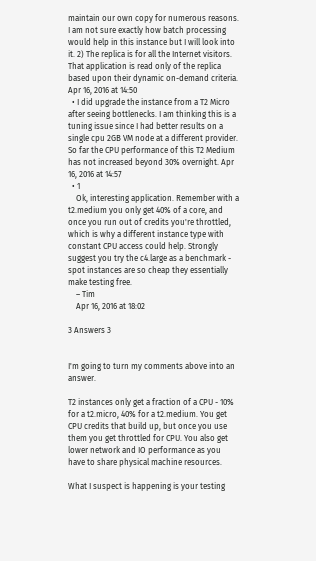maintain our own copy for numerous reasons. I am not sure exactly how batch processing would help in this instance but I will look into it. 2) The replica is for all the Internet visitors. That application is read only of the replica based upon their dynamic on-demand criteria. Apr 16, 2016 at 14:50
  • I did upgrade the instance from a T2 Micro after seeing bottlenecks. I am thinking this is a tuning issue since I had better results on a single cpu 2GB VM node at a different provider. So far the CPU performance of this T2 Medium has not increased beyond 30% overnight. Apr 16, 2016 at 14:57
  • 1
    Ok, interesting application. Remember with a t2.medium you only get 40% of a core, and once you run out of credits you're throttled, which is why a different instance type with constant CPU access could help. Strongly suggest you try the c4.large as a benchmark - spot instances are so cheap they essentially make testing free.
    – Tim
    Apr 16, 2016 at 18:02

3 Answers 3


I'm going to turn my comments above into an answer.

T2 instances only get a fraction of a CPU - 10% for a t2.micro, 40% for a t2.medium. You get CPU credits that build up, but once you use them you get throttled for CPU. You also get lower network and IO performance as you have to share physical machine resources.

What I suspect is happening is your testing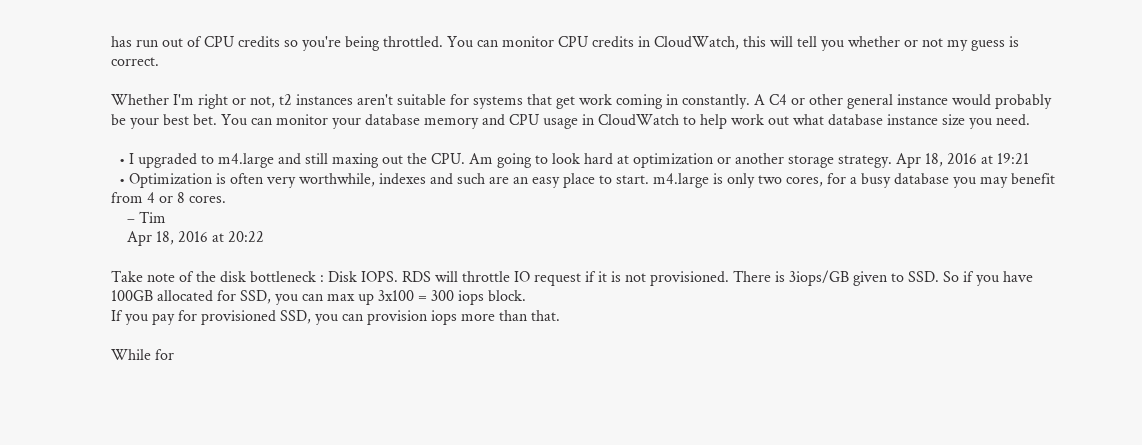has run out of CPU credits so you're being throttled. You can monitor CPU credits in CloudWatch, this will tell you whether or not my guess is correct.

Whether I'm right or not, t2 instances aren't suitable for systems that get work coming in constantly. A C4 or other general instance would probably be your best bet. You can monitor your database memory and CPU usage in CloudWatch to help work out what database instance size you need.

  • I upgraded to m4.large and still maxing out the CPU. Am going to look hard at optimization or another storage strategy. Apr 18, 2016 at 19:21
  • Optimization is often very worthwhile, indexes and such are an easy place to start. m4.large is only two cores, for a busy database you may benefit from 4 or 8 cores.
    – Tim
    Apr 18, 2016 at 20:22

Take note of the disk bottleneck : Disk IOPS. RDS will throttle IO request if it is not provisioned. There is 3iops/GB given to SSD. So if you have 100GB allocated for SSD, you can max up 3x100 = 300 iops block.
If you pay for provisioned SSD, you can provision iops more than that.

While for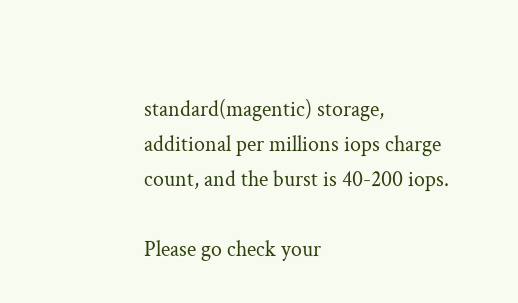standard(magentic) storage, additional per millions iops charge count, and the burst is 40-200 iops.

Please go check your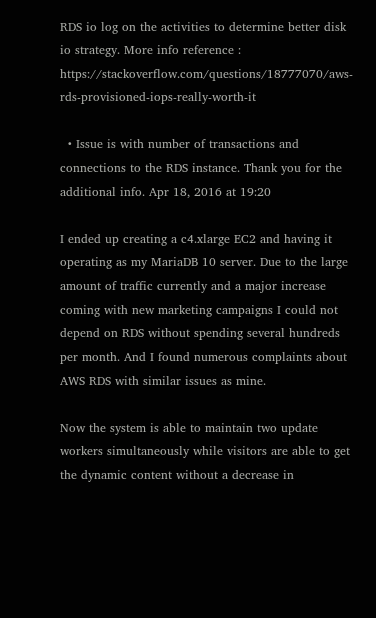RDS io log on the activities to determine better disk io strategy. More info reference : https://stackoverflow.com/questions/18777070/aws-rds-provisioned-iops-really-worth-it

  • Issue is with number of transactions and connections to the RDS instance. Thank you for the additional info. Apr 18, 2016 at 19:20

I ended up creating a c4.xlarge EC2 and having it operating as my MariaDB 10 server. Due to the large amount of traffic currently and a major increase coming with new marketing campaigns I could not depend on RDS without spending several hundreds per month. And I found numerous complaints about AWS RDS with similar issues as mine.

Now the system is able to maintain two update workers simultaneously while visitors are able to get the dynamic content without a decrease in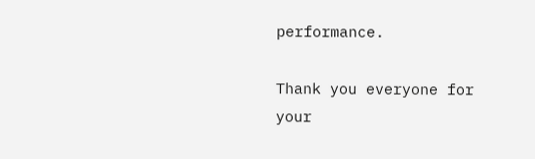performance.

Thank you everyone for your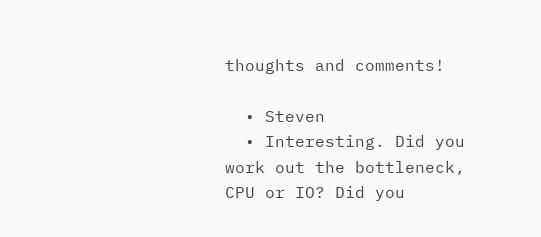thoughts and comments!

  • Steven
  • Interesting. Did you work out the bottleneck, CPU or IO? Did you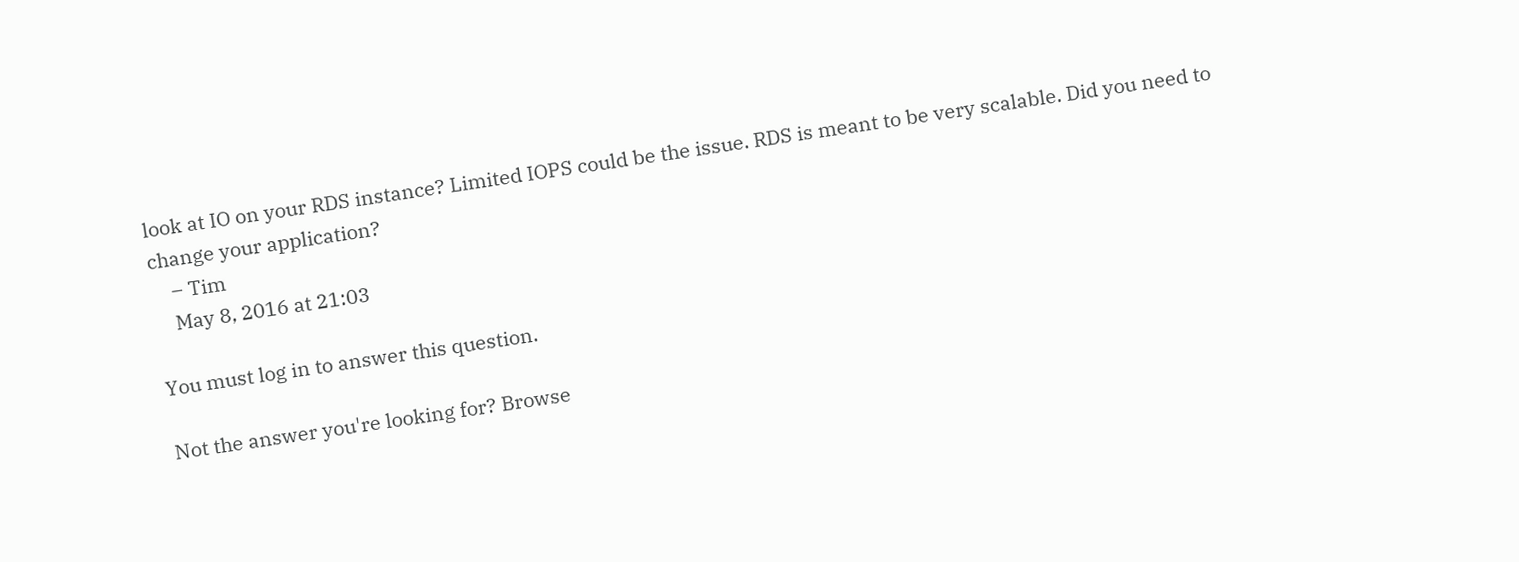look at IO on your RDS instance? Limited IOPS could be the issue. RDS is meant to be very scalable. Did you need to change your application?
    – Tim
    May 8, 2016 at 21:03

You must log in to answer this question.

Not the answer you're looking for? Browse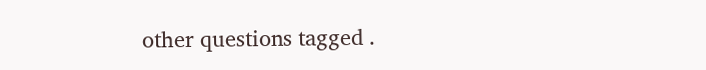other questions tagged .